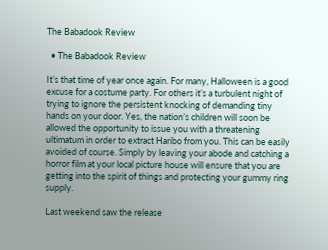The Babadook Review

  • The Babadook Review

It’s that time of year once again. For many, Halloween is a good excuse for a costume party. For others it’s a turbulent night of trying to ignore the persistent knocking of demanding tiny hands on your door. Yes, the nation’s children will soon be allowed the opportunity to issue you with a threatening ultimatum in order to extract Haribo from you. This can be easily avoided of course. Simply by leaving your abode and catching a horror film at your local picture house will ensure that you are getting into the spirit of things and protecting your gummy ring supply.

Last weekend saw the release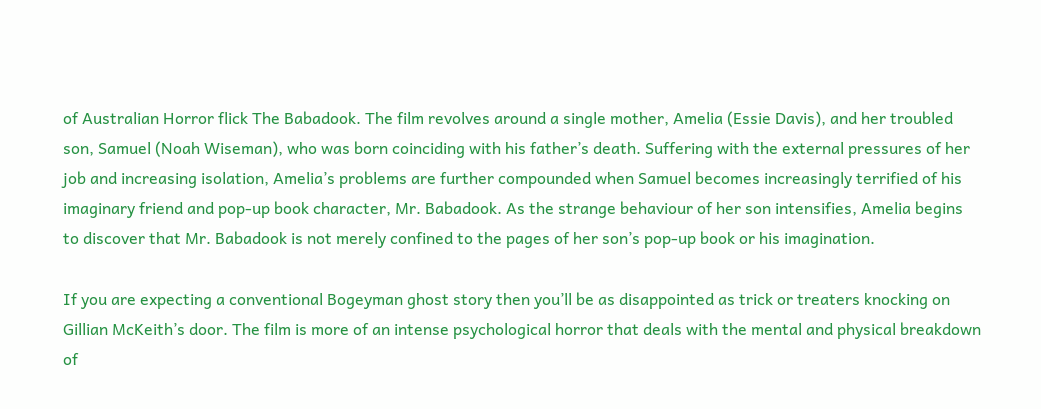of Australian Horror flick The Babadook. The film revolves around a single mother, Amelia (Essie Davis), and her troubled son, Samuel (Noah Wiseman), who was born coinciding with his father’s death. Suffering with the external pressures of her job and increasing isolation, Amelia’s problems are further compounded when Samuel becomes increasingly terrified of his imaginary friend and pop-up book character, Mr. Babadook. As the strange behaviour of her son intensifies, Amelia begins to discover that Mr. Babadook is not merely confined to the pages of her son’s pop-up book or his imagination.

If you are expecting a conventional Bogeyman ghost story then you’ll be as disappointed as trick or treaters knocking on Gillian McKeith’s door. The film is more of an intense psychological horror that deals with the mental and physical breakdown of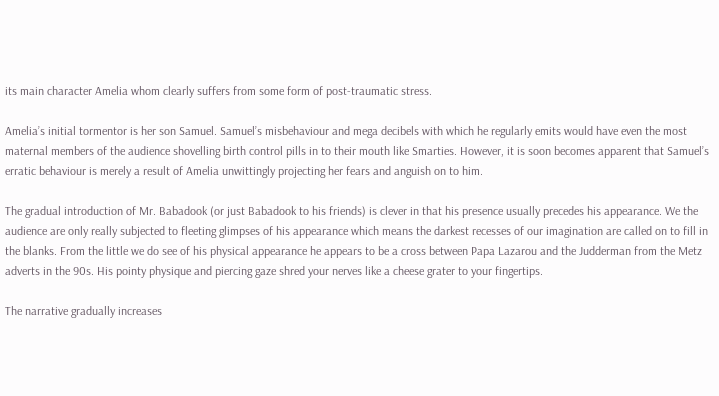its main character Amelia whom clearly suffers from some form of post-traumatic stress.

Amelia’s initial tormentor is her son Samuel. Samuel’s misbehaviour and mega decibels with which he regularly emits would have even the most maternal members of the audience shovelling birth control pills in to their mouth like Smarties. However, it is soon becomes apparent that Samuel’s erratic behaviour is merely a result of Amelia unwittingly projecting her fears and anguish on to him.

The gradual introduction of Mr. Babadook (or just Babadook to his friends) is clever in that his presence usually precedes his appearance. We the audience are only really subjected to fleeting glimpses of his appearance which means the darkest recesses of our imagination are called on to fill in the blanks. From the little we do see of his physical appearance he appears to be a cross between Papa Lazarou and the Judderman from the Metz adverts in the 90s. His pointy physique and piercing gaze shred your nerves like a cheese grater to your fingertips.

The narrative gradually increases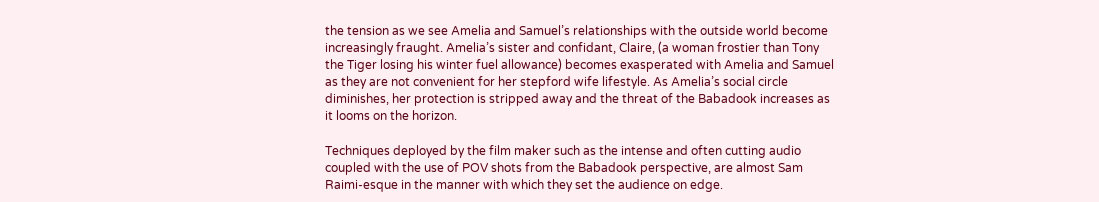the tension as we see Amelia and Samuel’s relationships with the outside world become increasingly fraught. Amelia’s sister and confidant, Claire, (a woman frostier than Tony the Tiger losing his winter fuel allowance) becomes exasperated with Amelia and Samuel as they are not convenient for her stepford wife lifestyle. As Amelia’s social circle diminishes, her protection is stripped away and the threat of the Babadook increases as it looms on the horizon.

Techniques deployed by the film maker such as the intense and often cutting audio coupled with the use of POV shots from the Babadook perspective, are almost Sam Raimi-esque in the manner with which they set the audience on edge.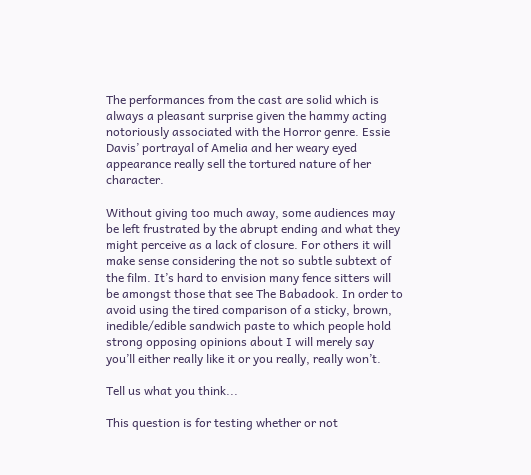The performances from the cast are solid which is always a pleasant surprise given the hammy acting notoriously associated with the Horror genre. Essie Davis’ portrayal of Amelia and her weary eyed appearance really sell the tortured nature of her character.

Without giving too much away, some audiences may be left frustrated by the abrupt ending and what they might perceive as a lack of closure. For others it will make sense considering the not so subtle subtext of the film. It’s hard to envision many fence sitters will be amongst those that see The Babadook. In order to avoid using the tired comparison of a sticky, brown, inedible/edible sandwich paste to which people hold strong opposing opinions about I will merely say you’ll either really like it or you really, really won’t.

Tell us what you think...

This question is for testing whether or not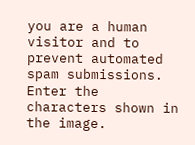you are a human visitor and to prevent automated spam submissions.
Enter the characters shown in the image.